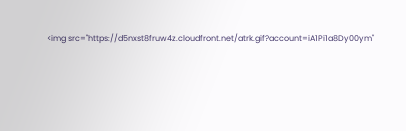<img src="https://d5nxst8fruw4z.cloudfront.net/atrk.gif?account=iA1Pi1a8Dy00ym"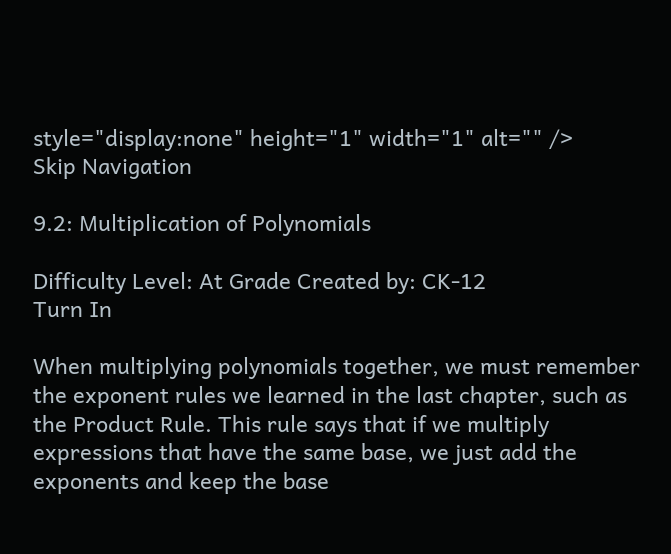style="display:none" height="1" width="1" alt="" />
Skip Navigation

9.2: Multiplication of Polynomials

Difficulty Level: At Grade Created by: CK-12
Turn In

When multiplying polynomials together, we must remember the exponent rules we learned in the last chapter, such as the Product Rule. This rule says that if we multiply expressions that have the same base, we just add the exponents and keep the base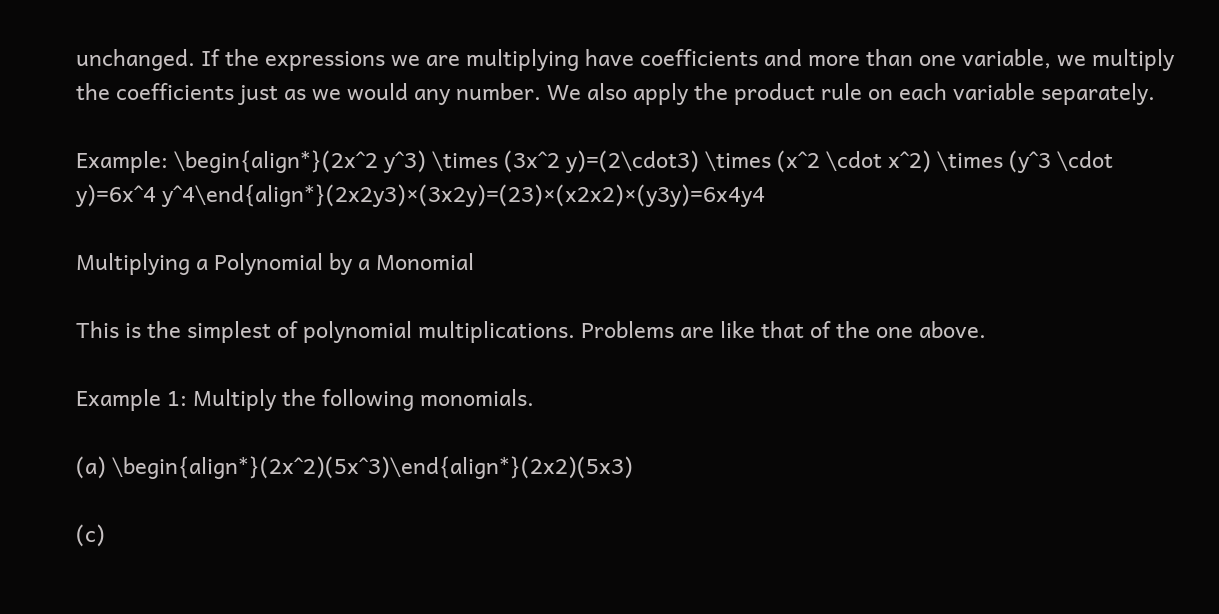unchanged. If the expressions we are multiplying have coefficients and more than one variable, we multiply the coefficients just as we would any number. We also apply the product rule on each variable separately.

Example: \begin{align*}(2x^2 y^3) \times (3x^2 y)=(2\cdot3) \times (x^2 \cdot x^2) \times (y^3 \cdot y)=6x^4 y^4\end{align*}(2x2y3)×(3x2y)=(23)×(x2x2)×(y3y)=6x4y4

Multiplying a Polynomial by a Monomial

This is the simplest of polynomial multiplications. Problems are like that of the one above.

Example 1: Multiply the following monomials.

(a) \begin{align*}(2x^2)(5x^3)\end{align*}(2x2)(5x3)

(c)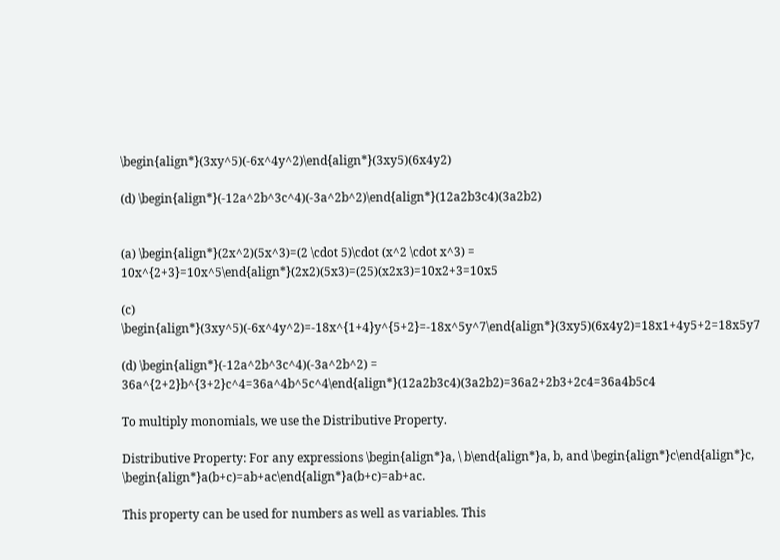\begin{align*}(3xy^5)(-6x^4y^2)\end{align*}(3xy5)(6x4y2)

(d) \begin{align*}(-12a^2b^3c^4)(-3a^2b^2)\end{align*}(12a2b3c4)(3a2b2)


(a) \begin{align*}(2x^2)(5x^3)=(2 \cdot 5)\cdot (x^2 \cdot x^3) = 10x^{2+3}=10x^5\end{align*}(2x2)(5x3)=(25)(x2x3)=10x2+3=10x5

(c) \begin{align*}(3xy^5)(-6x^4y^2)=-18x^{1+4}y^{5+2}=-18x^5y^7\end{align*}(3xy5)(6x4y2)=18x1+4y5+2=18x5y7

(d) \begin{align*}(-12a^2b^3c^4)(-3a^2b^2) = 36a^{2+2}b^{3+2}c^4=36a^4b^5c^4\end{align*}(12a2b3c4)(3a2b2)=36a2+2b3+2c4=36a4b5c4

To multiply monomials, we use the Distributive Property.

Distributive Property: For any expressions \begin{align*}a, \ b\end{align*}a, b, and \begin{align*}c\end{align*}c, \begin{align*}a(b+c)=ab+ac\end{align*}a(b+c)=ab+ac.

This property can be used for numbers as well as variables. This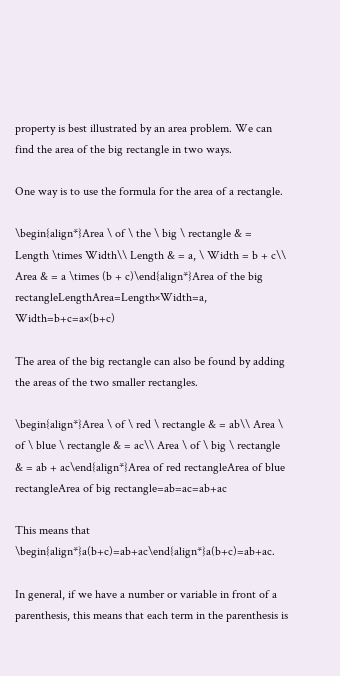property is best illustrated by an area problem. We can find the area of the big rectangle in two ways.

One way is to use the formula for the area of a rectangle.

\begin{align*}Area \ of \ the \ big \ rectangle & = Length \times Width\\ Length & = a, \ Width = b + c\\ Area & = a \times (b + c)\end{align*}Area of the big rectangleLengthArea=Length×Width=a, Width=b+c=a×(b+c)

The area of the big rectangle can also be found by adding the areas of the two smaller rectangles.

\begin{align*}Area \ of \ red \ rectangle & = ab\\ Area \ of \ blue \ rectangle & = ac\\ Area \ of \ big \ rectangle & = ab + ac\end{align*}Area of red rectangleArea of blue rectangleArea of big rectangle=ab=ac=ab+ac

This means that \begin{align*}a(b+c)=ab+ac\end{align*}a(b+c)=ab+ac.

In general, if we have a number or variable in front of a parenthesis, this means that each term in the parenthesis is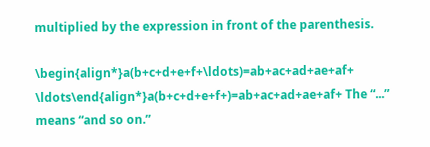multiplied by the expression in front of the parenthesis.

\begin{align*}a(b+c+d+e+f+\ldots)=ab+ac+ad+ae+af+ \ldots\end{align*}a(b+c+d+e+f+)=ab+ac+ad+ae+af+ The “...” means “and so on.”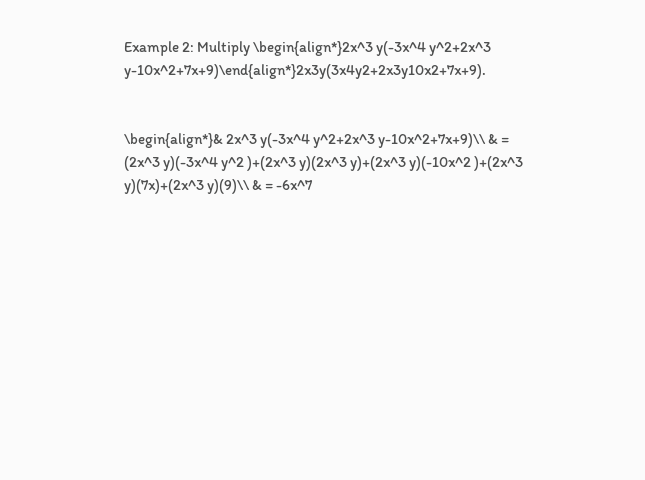Example 2: Multiply \begin{align*}2x^3 y(-3x^4 y^2+2x^3 y-10x^2+7x+9)\end{align*}2x3y(3x4y2+2x3y10x2+7x+9).


\begin{align*}& 2x^3 y(-3x^4 y^2+2x^3 y-10x^2+7x+9)\\ & = (2x^3 y)(-3x^4 y^2 )+(2x^3 y)(2x^3 y)+(2x^3 y)(-10x^2 )+(2x^3 y)(7x)+(2x^3 y)(9)\\ & = -6x^7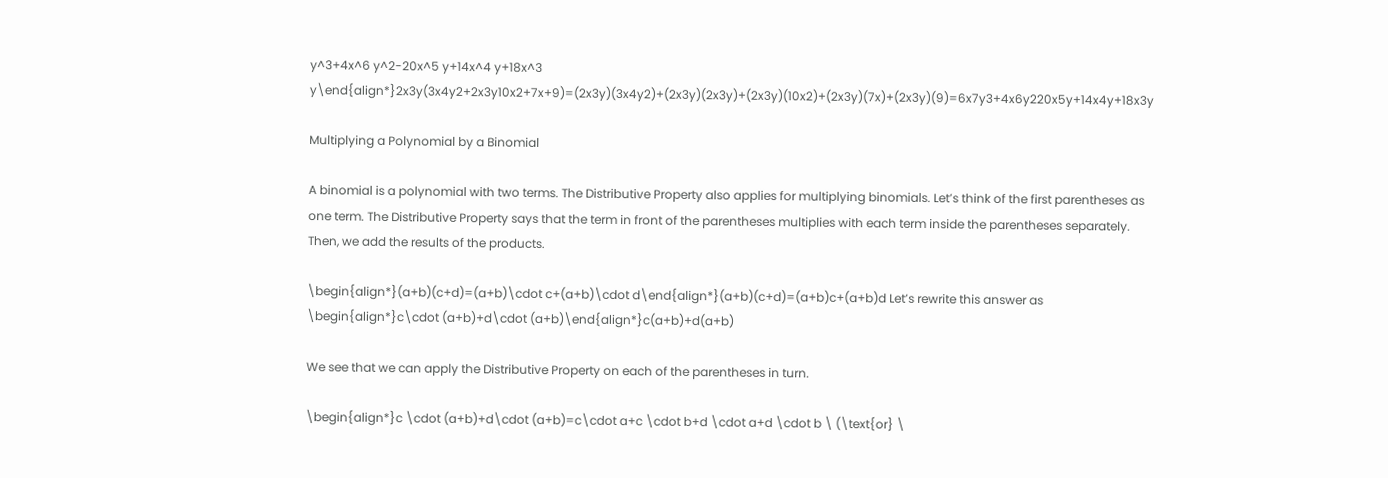y^3+4x^6 y^2-20x^5 y+14x^4 y+18x^3 y\end{align*}2x3y(3x4y2+2x3y10x2+7x+9)=(2x3y)(3x4y2)+(2x3y)(2x3y)+(2x3y)(10x2)+(2x3y)(7x)+(2x3y)(9)=6x7y3+4x6y220x5y+14x4y+18x3y

Multiplying a Polynomial by a Binomial

A binomial is a polynomial with two terms. The Distributive Property also applies for multiplying binomials. Let’s think of the first parentheses as one term. The Distributive Property says that the term in front of the parentheses multiplies with each term inside the parentheses separately. Then, we add the results of the products.

\begin{align*}(a+b)(c+d)=(a+b)\cdot c+(a+b)\cdot d\end{align*}(a+b)(c+d)=(a+b)c+(a+b)d Let’s rewrite this answer as \begin{align*}c\cdot (a+b)+d\cdot (a+b)\end{align*}c(a+b)+d(a+b)

We see that we can apply the Distributive Property on each of the parentheses in turn.

\begin{align*}c \cdot (a+b)+d\cdot (a+b)=c\cdot a+c \cdot b+d \cdot a+d \cdot b \ (\text{or} \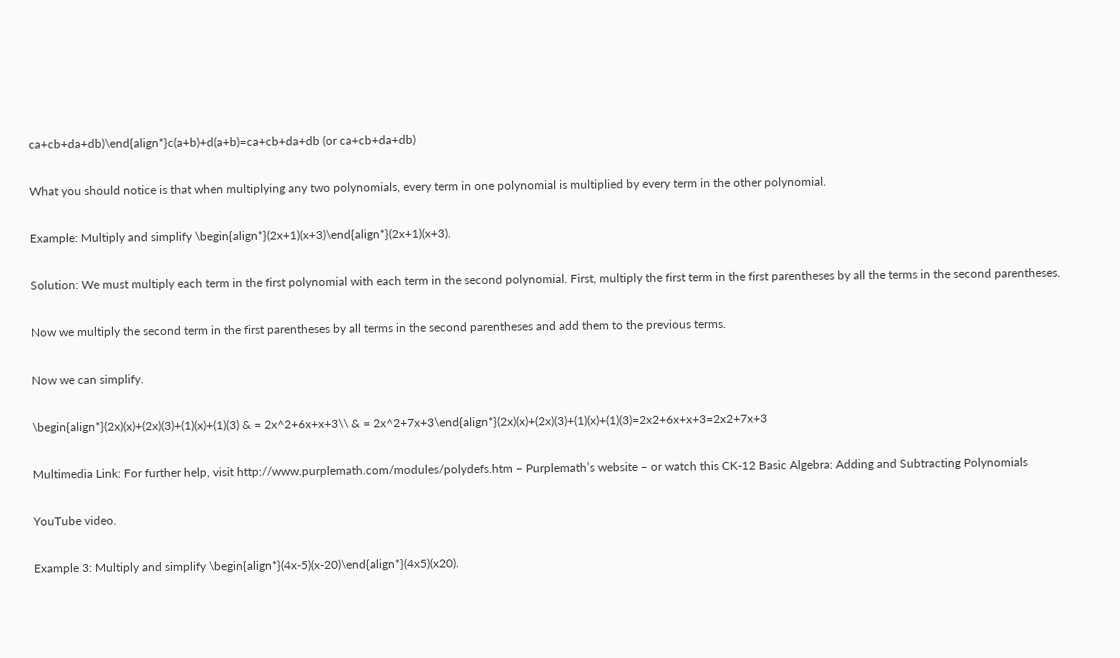ca+cb+da+db)\end{align*}c(a+b)+d(a+b)=ca+cb+da+db (or ca+cb+da+db)

What you should notice is that when multiplying any two polynomials, every term in one polynomial is multiplied by every term in the other polynomial.

Example: Multiply and simplify \begin{align*}(2x+1)(x+3)\end{align*}(2x+1)(x+3).

Solution: We must multiply each term in the first polynomial with each term in the second polynomial. First, multiply the first term in the first parentheses by all the terms in the second parentheses.

Now we multiply the second term in the first parentheses by all terms in the second parentheses and add them to the previous terms.

Now we can simplify.

\begin{align*}(2x)(x)+(2x)(3)+(1)(x)+(1)(3) & = 2x^2+6x+x+3\\ & = 2x^2+7x+3\end{align*}(2x)(x)+(2x)(3)+(1)(x)+(1)(3)=2x2+6x+x+3=2x2+7x+3

Multimedia Link: For further help, visit http://www.purplemath.com/modules/polydefs.htm – Purplemath’s website – or watch this CK-12 Basic Algebra: Adding and Subtracting Polynomials

YouTube video.

Example 3: Multiply and simplify \begin{align*}(4x-5)(x-20)\end{align*}(4x5)(x20).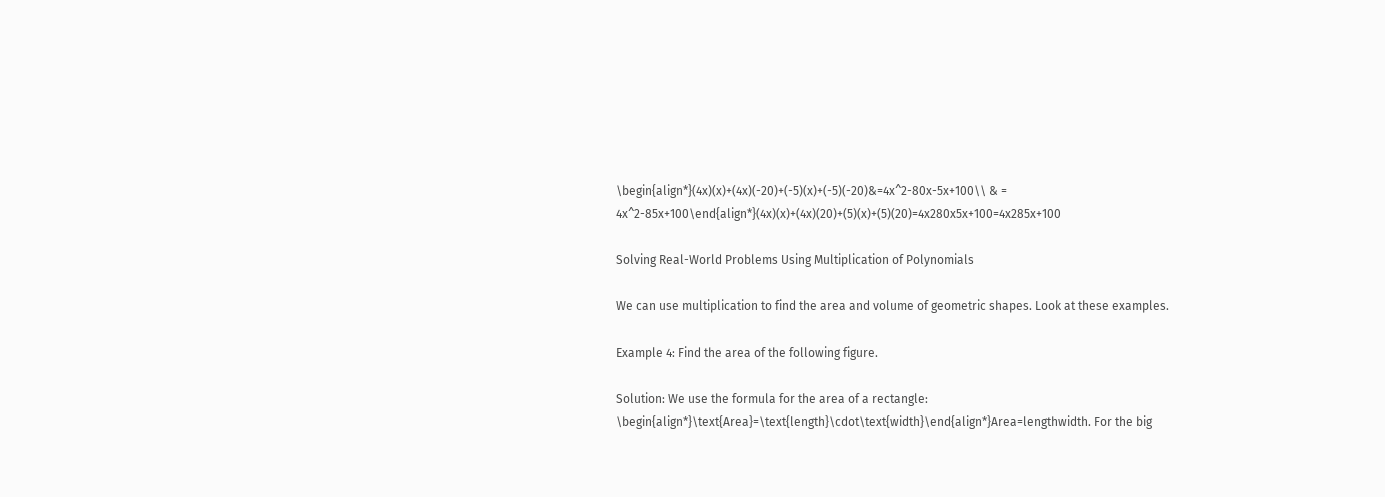\begin{align*}(4x)(x)+(4x)(-20)+(-5)(x)+(-5)(-20)&=4x^2-80x-5x+100\\ & = 4x^2-85x+100\end{align*}(4x)(x)+(4x)(20)+(5)(x)+(5)(20)=4x280x5x+100=4x285x+100

Solving Real-World Problems Using Multiplication of Polynomials

We can use multiplication to find the area and volume of geometric shapes. Look at these examples.

Example 4: Find the area of the following figure.

Solution: We use the formula for the area of a rectangle: \begin{align*}\text{Area}=\text{length}\cdot\text{width}\end{align*}Area=lengthwidth. For the big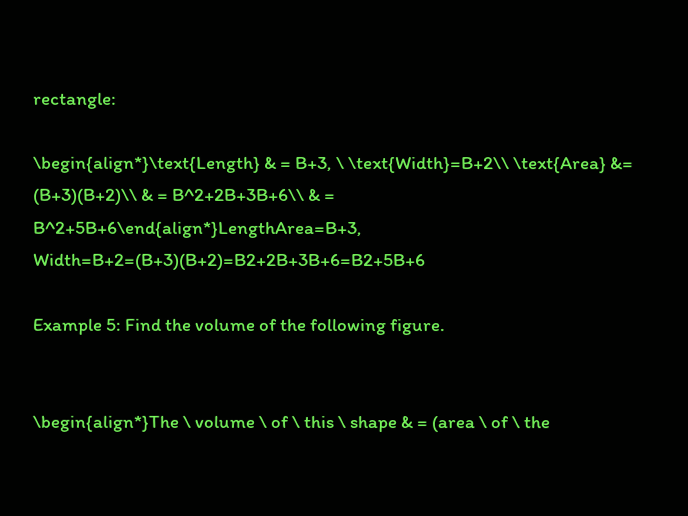rectangle:

\begin{align*}\text{Length} & = B+3, \ \text{Width}=B+2\\ \text{Area} &= (B+3)(B+2)\\ & = B^2+2B+3B+6\\ & = B^2+5B+6\end{align*}LengthArea=B+3, Width=B+2=(B+3)(B+2)=B2+2B+3B+6=B2+5B+6

Example 5: Find the volume of the following figure.


\begin{align*}The \ volume \ of \ this \ shape & = (area \ of \ the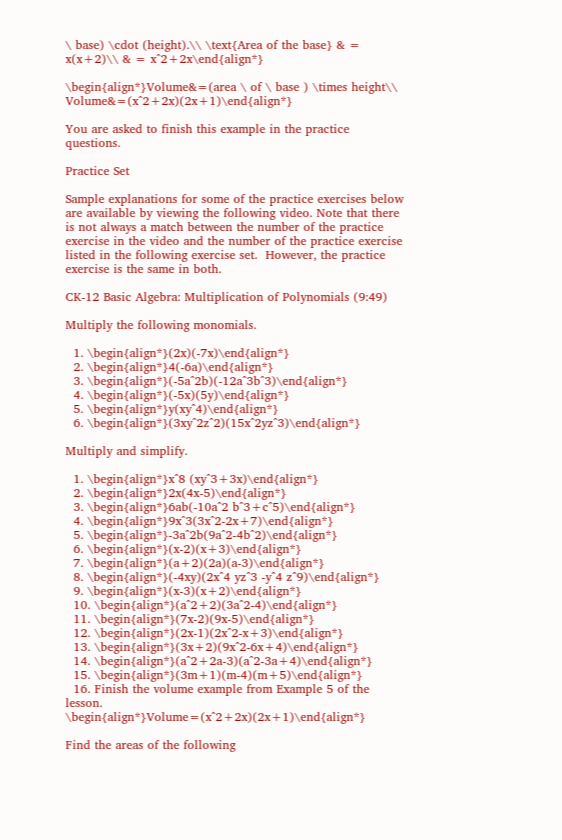\ base) \cdot (height).\\ \text{Area of the base} & = x(x+2)\\ & = x^2+2x\end{align*}

\begin{align*}Volume&=(area \ of \ base ) \times height\\ Volume&=(x^2+2x)(2x+1)\end{align*}

You are asked to finish this example in the practice questions.

Practice Set

Sample explanations for some of the practice exercises below are available by viewing the following video. Note that there is not always a match between the number of the practice exercise in the video and the number of the practice exercise listed in the following exercise set.  However, the practice exercise is the same in both.

CK-12 Basic Algebra: Multiplication of Polynomials (9:49)

Multiply the following monomials.

  1. \begin{align*}(2x)(-7x)\end{align*}
  2. \begin{align*}4(-6a)\end{align*}
  3. \begin{align*}(-5a^2b)(-12a^3b^3)\end{align*}
  4. \begin{align*}(-5x)(5y)\end{align*}
  5. \begin{align*}y(xy^4)\end{align*}
  6. \begin{align*}(3xy^2z^2)(15x^2yz^3)\end{align*}

Multiply and simplify.

  1. \begin{align*}x^8 (xy^3+3x)\end{align*}
  2. \begin{align*}2x(4x-5)\end{align*}
  3. \begin{align*}6ab(-10a^2 b^3+c^5)\end{align*}
  4. \begin{align*}9x^3(3x^2-2x+7)\end{align*}
  5. \begin{align*}-3a^2b(9a^2-4b^2)\end{align*}
  6. \begin{align*}(x-2)(x+3)\end{align*}
  7. \begin{align*}(a+2)(2a)(a-3)\end{align*}
  8. \begin{align*}(-4xy)(2x^4 yz^3 -y^4 z^9)\end{align*}
  9. \begin{align*}(x-3)(x+2)\end{align*}
  10. \begin{align*}(a^2+2)(3a^2-4)\end{align*}
  11. \begin{align*}(7x-2)(9x-5)\end{align*}
  12. \begin{align*}(2x-1)(2x^2-x+3)\end{align*}
  13. \begin{align*}(3x+2)(9x^2-6x+4)\end{align*}
  14. \begin{align*}(a^2+2a-3)(a^2-3a+4)\end{align*}
  15. \begin{align*}(3m+1)(m-4)(m+5)\end{align*}
  16. Finish the volume example from Example 5 of the lesson. \begin{align*}Volume=(x^2+2x)(2x+1)\end{align*}

Find the areas of the following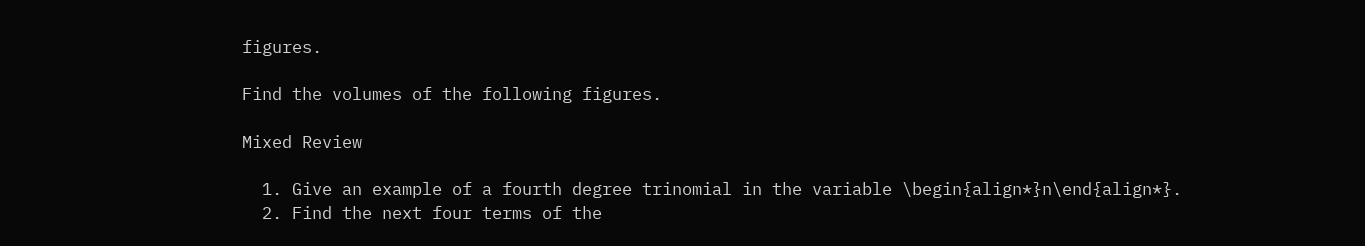figures.

Find the volumes of the following figures.

Mixed Review

  1. Give an example of a fourth degree trinomial in the variable \begin{align*}n\end{align*}.
  2. Find the next four terms of the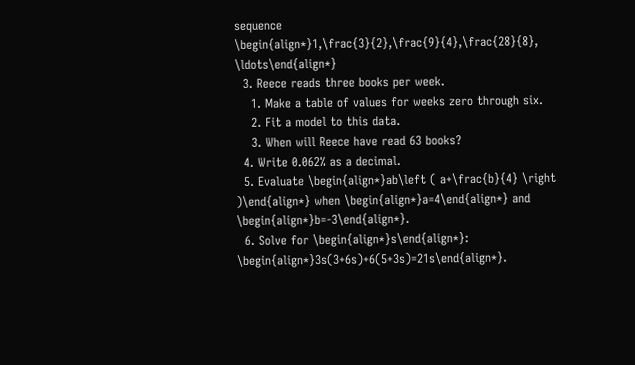sequence \begin{align*}1,\frac{3}{2},\frac{9}{4},\frac{28}{8}, \ldots\end{align*}
  3. Reece reads three books per week.
    1. Make a table of values for weeks zero through six.
    2. Fit a model to this data.
    3. When will Reece have read 63 books?
  4. Write 0.062% as a decimal.
  5. Evaluate \begin{align*}ab\left ( a+\frac{b}{4} \right )\end{align*} when \begin{align*}a=4\end{align*} and \begin{align*}b=-3\end{align*}.
  6. Solve for \begin{align*}s\end{align*}: \begin{align*}3s(3+6s)+6(5+3s)=21s\end{align*}.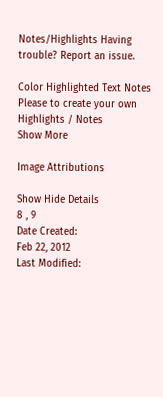Notes/Highlights Having trouble? Report an issue.

Color Highlighted Text Notes
Please to create your own Highlights / Notes
Show More

Image Attributions

Show Hide Details
8 , 9
Date Created:
Feb 22, 2012
Last Modified: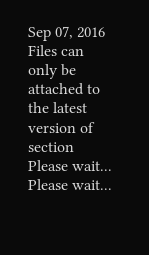Sep 07, 2016
Files can only be attached to the latest version of section
Please wait...
Please wait...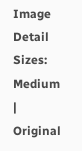Image Detail
Sizes: Medium | Original